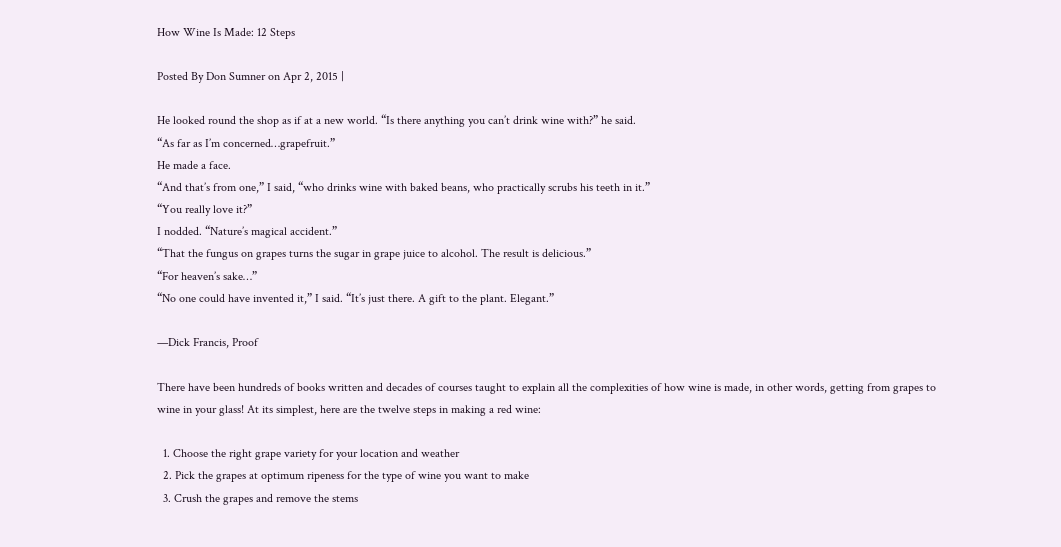How Wine Is Made: 12 Steps

Posted By Don Sumner on Apr 2, 2015 |

He looked round the shop as if at a new world. “Is there anything you can’t drink wine with?” he said.
“As far as I’m concerned…grapefruit.”
He made a face.
“And that’s from one,” I said, “who drinks wine with baked beans, who practically scrubs his teeth in it.”
“You really love it?”
I nodded. “Nature’s magical accident.”
“That the fungus on grapes turns the sugar in grape juice to alcohol. The result is delicious.”
“For heaven’s sake…”
“No one could have invented it,” I said. “It’s just there. A gift to the plant. Elegant.”

—Dick Francis, Proof

There have been hundreds of books written and decades of courses taught to explain all the complexities of how wine is made, in other words, getting from grapes to wine in your glass! At its simplest, here are the twelve steps in making a red wine:

  1. Choose the right grape variety for your location and weather
  2. Pick the grapes at optimum ripeness for the type of wine you want to make
  3. Crush the grapes and remove the stems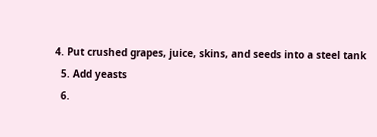4. Put crushed grapes, juice, skins, and seeds into a steel tank
  5. Add yeasts
  6.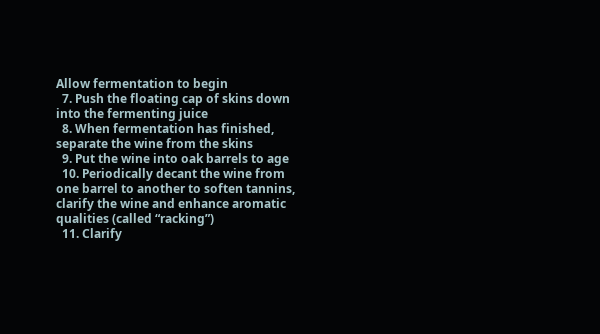Allow fermentation to begin
  7. Push the floating cap of skins down into the fermenting juice
  8. When fermentation has finished, separate the wine from the skins
  9. Put the wine into oak barrels to age
  10. Periodically decant the wine from one barrel to another to soften tannins, clarify the wine and enhance aromatic qualities (called “racking”)
  11. Clarify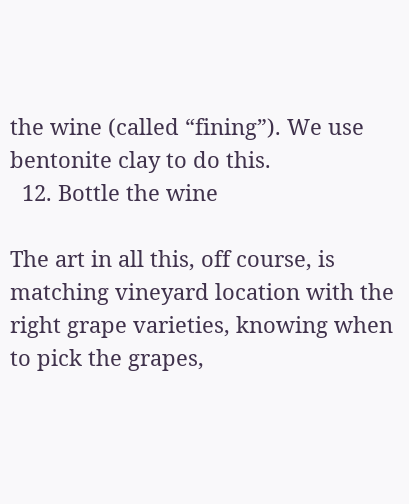the wine (called “fining”). We use bentonite clay to do this.
  12. Bottle the wine

The art in all this, off course, is matching vineyard location with the right grape varieties, knowing when to pick the grapes,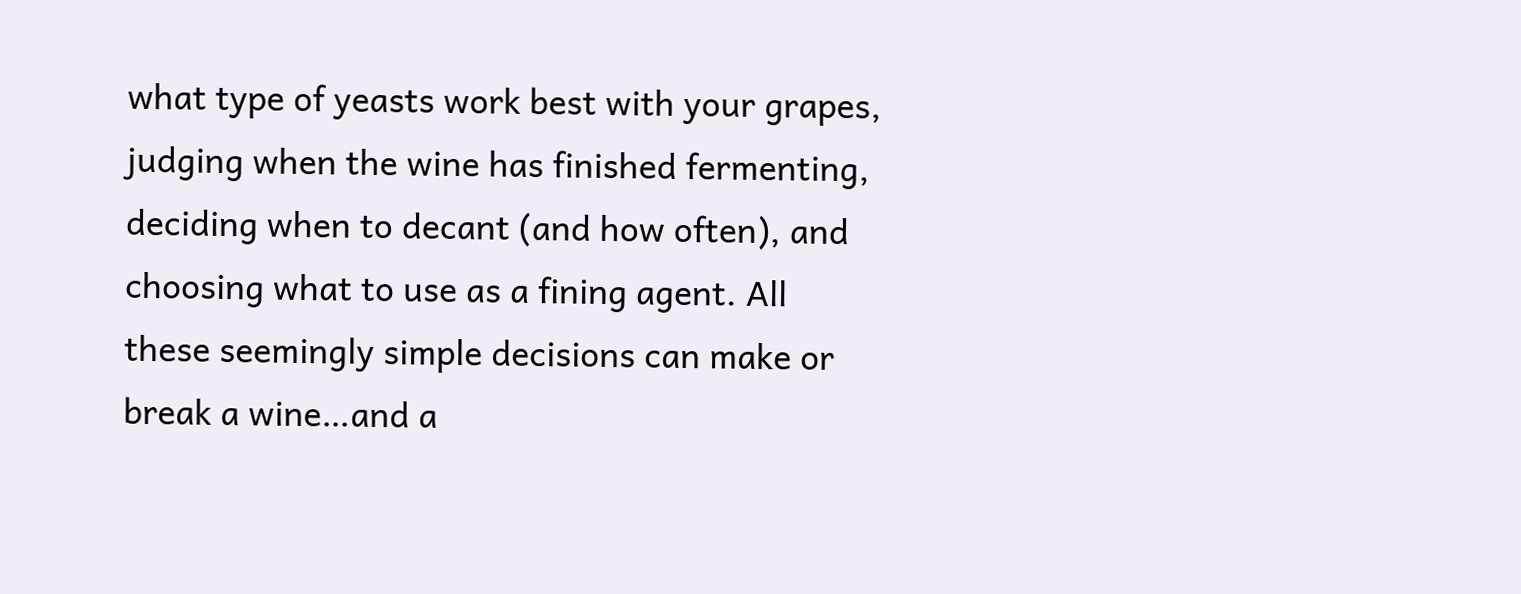what type of yeasts work best with your grapes, judging when the wine has finished fermenting, deciding when to decant (and how often), and choosing what to use as a fining agent. All these seemingly simple decisions can make or break a wine…and a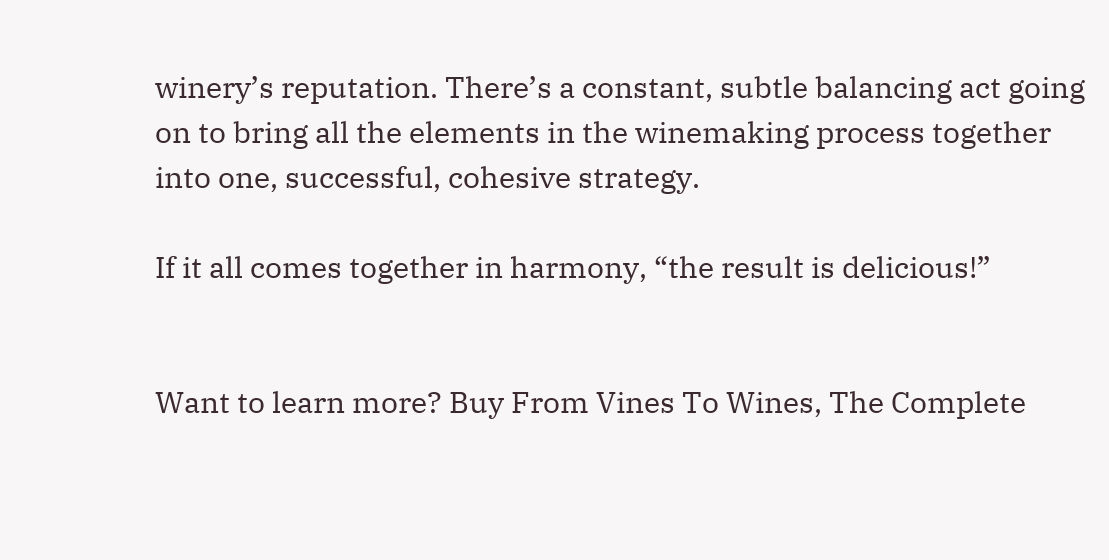winery’s reputation. There’s a constant, subtle balancing act going on to bring all the elements in the winemaking process together into one, successful, cohesive strategy.

If it all comes together in harmony, “the result is delicious!”


Want to learn more? Buy From Vines To Wines, The Complete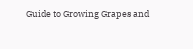Guide to Growing Grapes and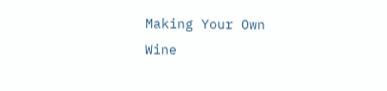Making Your Own Wine